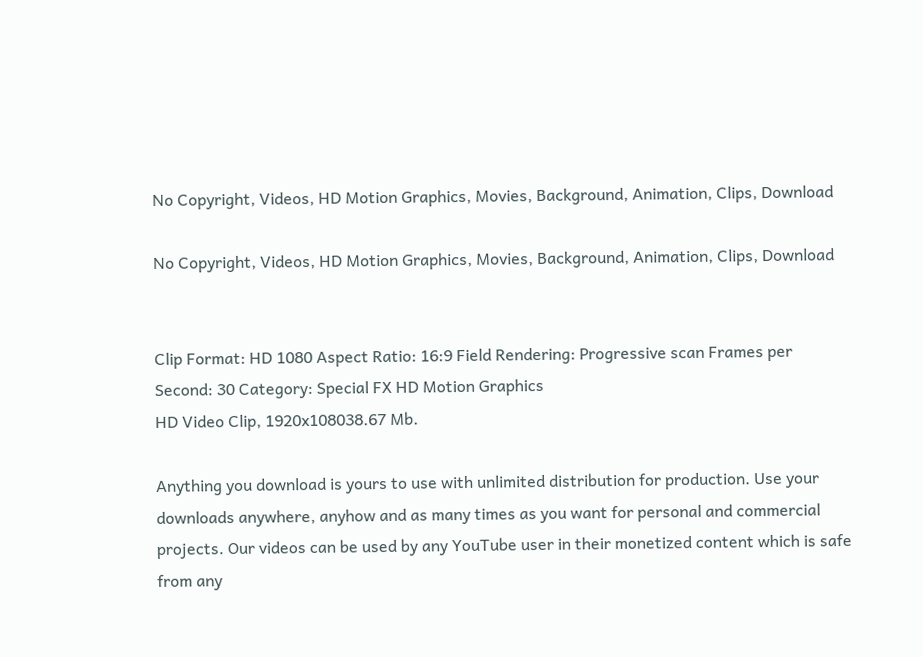No Copyright, Videos, HD Motion Graphics, Movies, Background, Animation, Clips, Download

No Copyright, Videos, HD Motion Graphics, Movies, Background, Animation, Clips, Download


Clip Format: HD 1080 Aspect Ratio: 16:9 Field Rendering: Progressive scan Frames per Second: 30 Category: Special FX HD Motion Graphics
HD Video Clip, 1920x108038.67 Mb.

Anything you download is yours to use with unlimited distribution for production. Use your downloads anywhere, anyhow and as many times as you want for personal and commercial projects. Our videos can be used by any YouTube user in their monetized content which is safe from any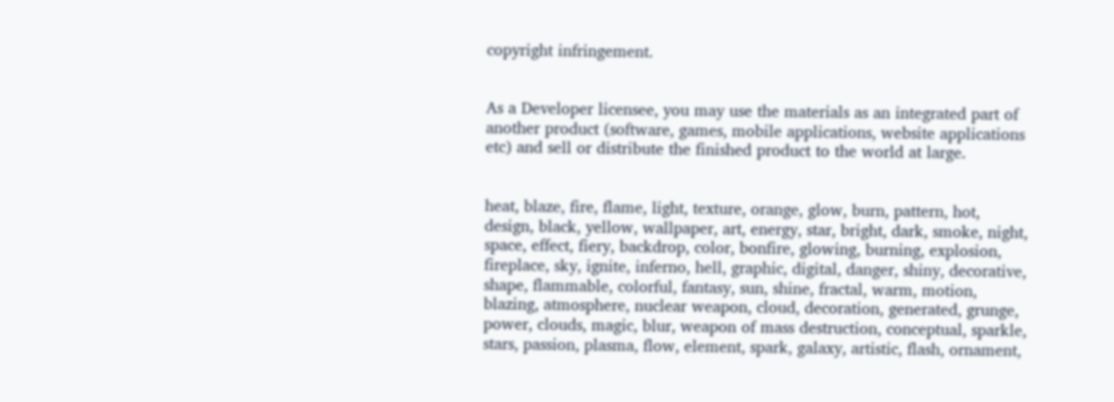copyright infringement.


As a Developer licensee, you may use the materials as an integrated part of another product (software, games, mobile applications, website applications etc) and sell or distribute the finished product to the world at large.


heat, blaze, fire, flame, light, texture, orange, glow, burn, pattern, hot, design, black, yellow, wallpaper, art, energy, star, bright, dark, smoke, night, space, effect, fiery, backdrop, color, bonfire, glowing, burning, explosion, fireplace, sky, ignite, inferno, hell, graphic, digital, danger, shiny, decorative, shape, flammable, colorful, fantasy, sun, shine, fractal, warm, motion, blazing, atmosphere, nuclear weapon, cloud, decoration, generated, grunge, power, clouds, magic, blur, weapon of mass destruction, conceptual, sparkle, stars, passion, plasma, flow, element, spark, galaxy, artistic, flash, ornament,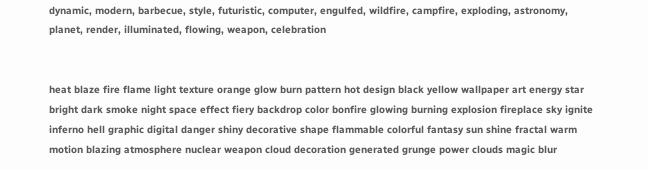dynamic, modern, barbecue, style, futuristic, computer, engulfed, wildfire, campfire, exploding, astronomy, planet, render, illuminated, flowing, weapon, celebration


heat blaze fire flame light texture orange glow burn pattern hot design black yellow wallpaper art energy star bright dark smoke night space effect fiery backdrop color bonfire glowing burning explosion fireplace sky ignite inferno hell graphic digital danger shiny decorative shape flammable colorful fantasy sun shine fractal warm motion blazing atmosphere nuclear weapon cloud decoration generated grunge power clouds magic blur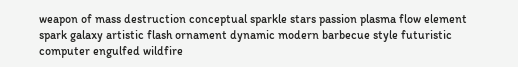weapon of mass destruction conceptual sparkle stars passion plasma flow element spark galaxy artistic flash ornament dynamic modern barbecue style futuristic computer engulfed wildfire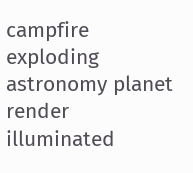campfire exploding astronomy planet render illuminated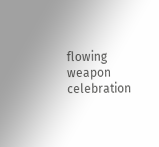flowing weapon celebration